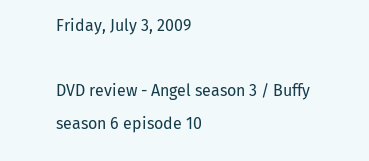Friday, July 3, 2009

DVD review - Angel season 3 / Buffy season 6 episode 10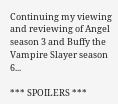Continuing my viewing and reviewing of Angel season 3 and Buffy the Vampire Slayer season 6...

*** SPOILERS ***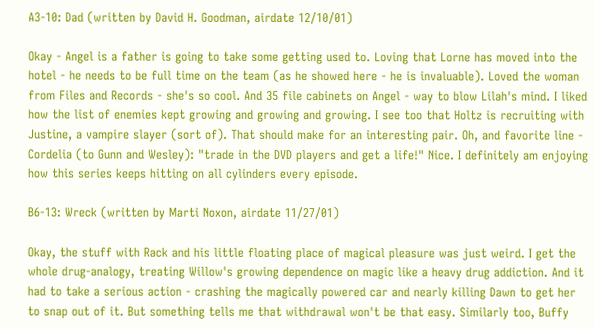A3-10: Dad (written by David H. Goodman, airdate 12/10/01)

Okay - Angel is a father is going to take some getting used to. Loving that Lorne has moved into the hotel - he needs to be full time on the team (as he showed here - he is invaluable). Loved the woman from Files and Records - she's so cool. And 35 file cabinets on Angel - way to blow Lilah's mind. I liked how the list of enemies kept growing and growing and growing. I see too that Holtz is recruiting with Justine, a vampire slayer (sort of). That should make for an interesting pair. Oh, and favorite line - Cordelia (to Gunn and Wesley): "trade in the DVD players and get a life!" Nice. I definitely am enjoying how this series keeps hitting on all cylinders every episode.

B6-13: Wreck (written by Marti Noxon, airdate 11/27/01)

Okay, the stuff with Rack and his little floating place of magical pleasure was just weird. I get the whole drug-analogy, treating Willow's growing dependence on magic like a heavy drug addiction. And it had to take a serious action - crashing the magically powered car and nearly killing Dawn to get her to snap out of it. But something tells me that withdrawal won't be that easy. Similarly too, Buffy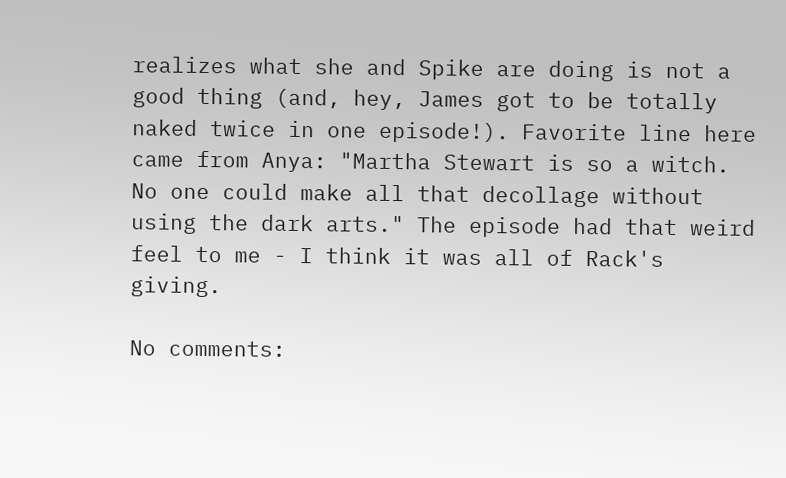realizes what she and Spike are doing is not a good thing (and, hey, James got to be totally naked twice in one episode!). Favorite line here came from Anya: "Martha Stewart is so a witch. No one could make all that decollage without using the dark arts." The episode had that weird feel to me - I think it was all of Rack's giving.

No comments: